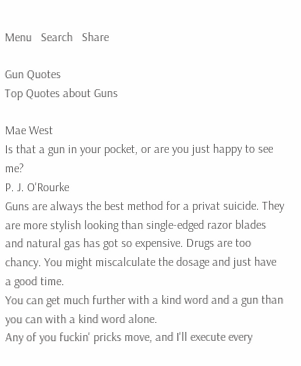Menu   Search   Share

Gun Quotes
Top Quotes about Guns

Mae West
Is that a gun in your pocket, or are you just happy to see me?
P. J. O'Rourke
Guns are always the best method for a privat suicide. They are more stylish looking than single-edged razor blades and natural gas has got so expensive. Drugs are too chancy. You might miscalculate the dosage and just have a good time.
You can get much further with a kind word and a gun than you can with a kind word alone.
Any of you fuckin' pricks move, and I'll execute every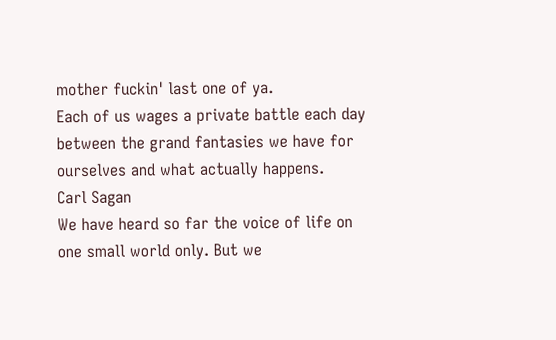mother fuckin' last one of ya.
Each of us wages a private battle each day between the grand fantasies we have for ourselves and what actually happens.
Carl Sagan
We have heard so far the voice of life on one small world only. But we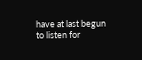have at last begun to listen for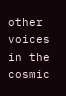other voices in the cosmic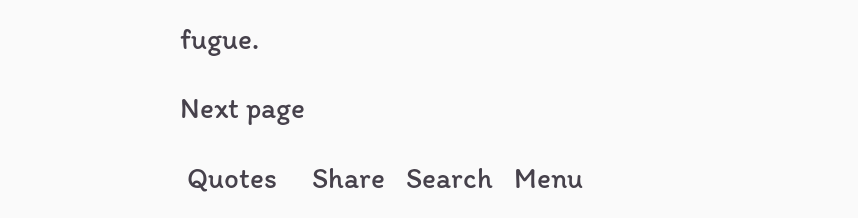fugue.

Next page

 Quotes     Share   Search   Menu